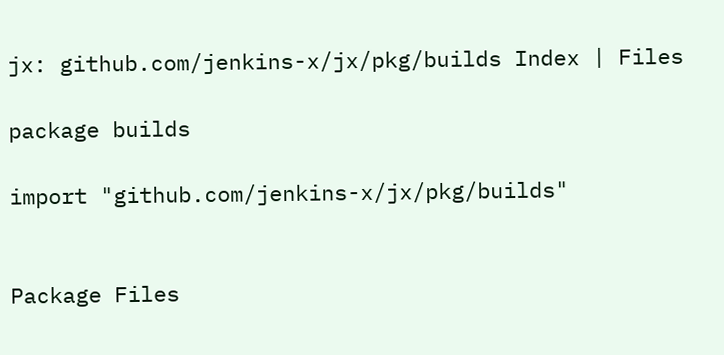jx: github.com/jenkins-x/jx/pkg/builds Index | Files

package builds

import "github.com/jenkins-x/jx/pkg/builds"


Package Files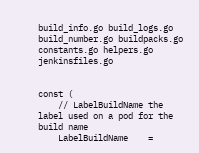build_info.go build_logs.go build_number.go buildpacks.go constants.go helpers.go jenkinsfiles.go


const (
    // LabelBuildName the label used on a pod for the build name
    LabelBuildName    =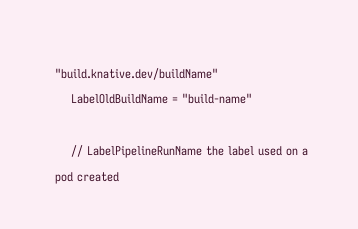"build.knative.dev/buildName"
    LabelOldBuildName = "build-name"

    // LabelPipelineRunName the label used on a pod created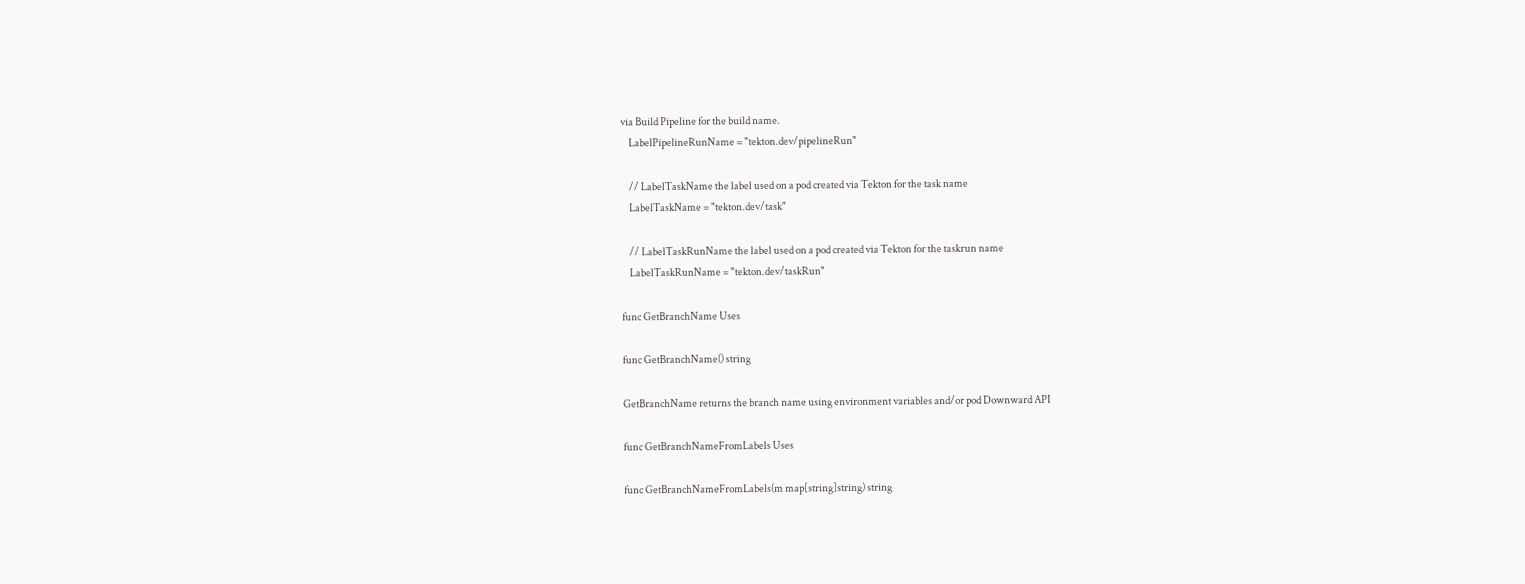via Build Pipeline for the build name.
    LabelPipelineRunName = "tekton.dev/pipelineRun"

    // LabelTaskName the label used on a pod created via Tekton for the task name
    LabelTaskName = "tekton.dev/task"

    // LabelTaskRunName the label used on a pod created via Tekton for the taskrun name
    LabelTaskRunName = "tekton.dev/taskRun"

func GetBranchName Uses

func GetBranchName() string

GetBranchName returns the branch name using environment variables and/or pod Downward API

func GetBranchNameFromLabels Uses

func GetBranchNameFromLabels(m map[string]string) string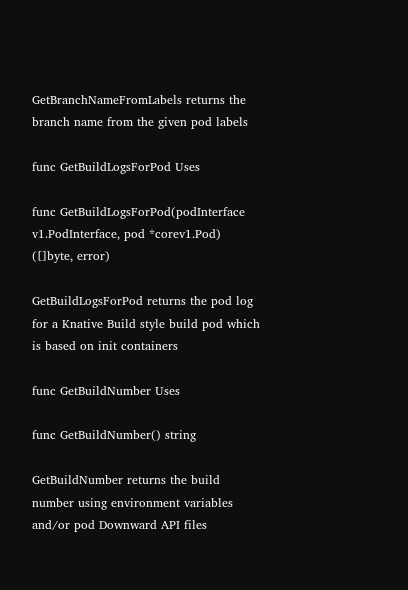GetBranchNameFromLabels returns the branch name from the given pod labels

func GetBuildLogsForPod Uses

func GetBuildLogsForPod(podInterface v1.PodInterface, pod *corev1.Pod) ([]byte, error)

GetBuildLogsForPod returns the pod log for a Knative Build style build pod which is based on init containers

func GetBuildNumber Uses

func GetBuildNumber() string

GetBuildNumber returns the build number using environment variables and/or pod Downward API files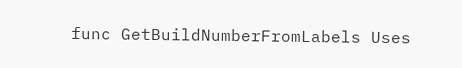func GetBuildNumberFromLabels Uses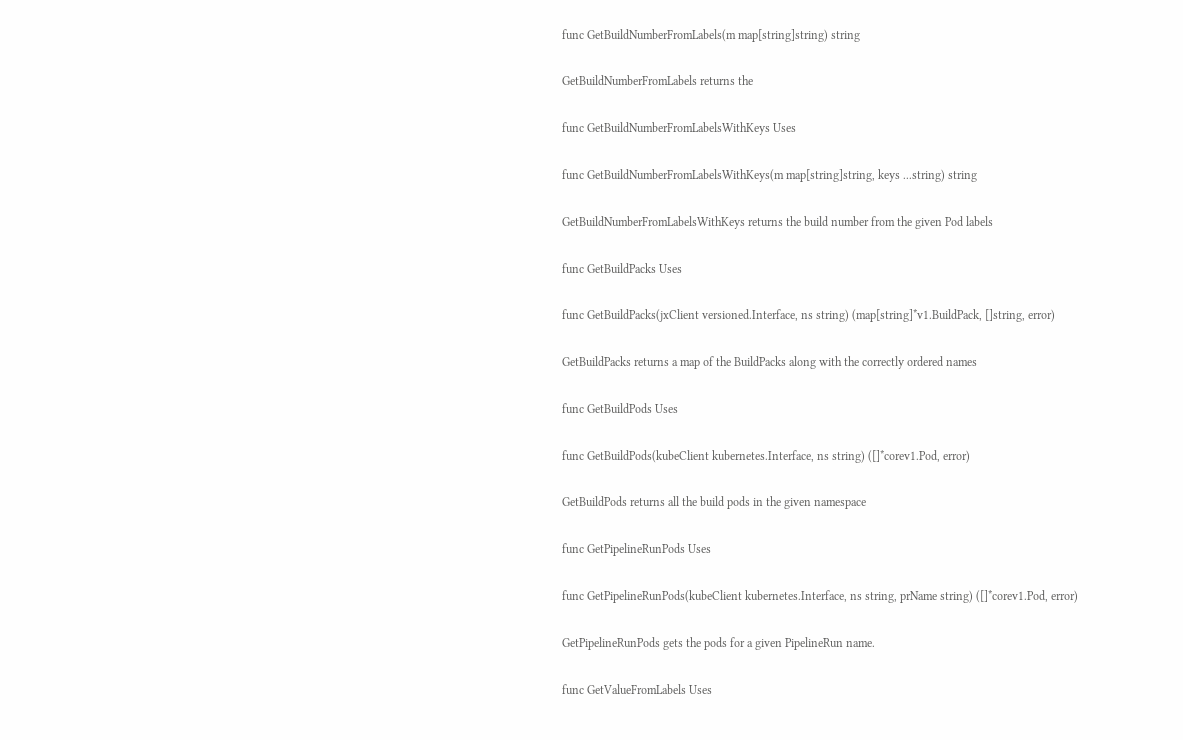func GetBuildNumberFromLabels(m map[string]string) string

GetBuildNumberFromLabels returns the

func GetBuildNumberFromLabelsWithKeys Uses

func GetBuildNumberFromLabelsWithKeys(m map[string]string, keys ...string) string

GetBuildNumberFromLabelsWithKeys returns the build number from the given Pod labels

func GetBuildPacks Uses

func GetBuildPacks(jxClient versioned.Interface, ns string) (map[string]*v1.BuildPack, []string, error)

GetBuildPacks returns a map of the BuildPacks along with the correctly ordered names

func GetBuildPods Uses

func GetBuildPods(kubeClient kubernetes.Interface, ns string) ([]*corev1.Pod, error)

GetBuildPods returns all the build pods in the given namespace

func GetPipelineRunPods Uses

func GetPipelineRunPods(kubeClient kubernetes.Interface, ns string, prName string) ([]*corev1.Pod, error)

GetPipelineRunPods gets the pods for a given PipelineRun name.

func GetValueFromLabels Uses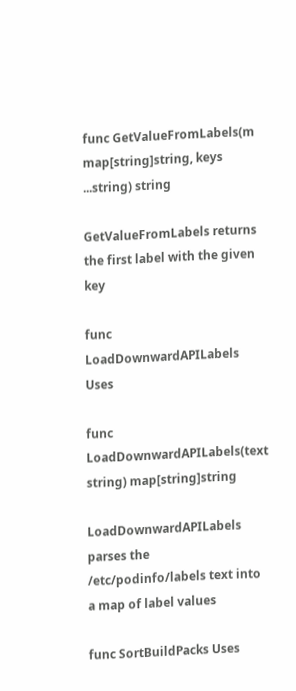func GetValueFromLabels(m map[string]string, keys ...string) string

GetValueFromLabels returns the first label with the given key

func LoadDownwardAPILabels Uses

func LoadDownwardAPILabels(text string) map[string]string

LoadDownwardAPILabels parses the /etc/podinfo/labels text into a map of label values

func SortBuildPacks Uses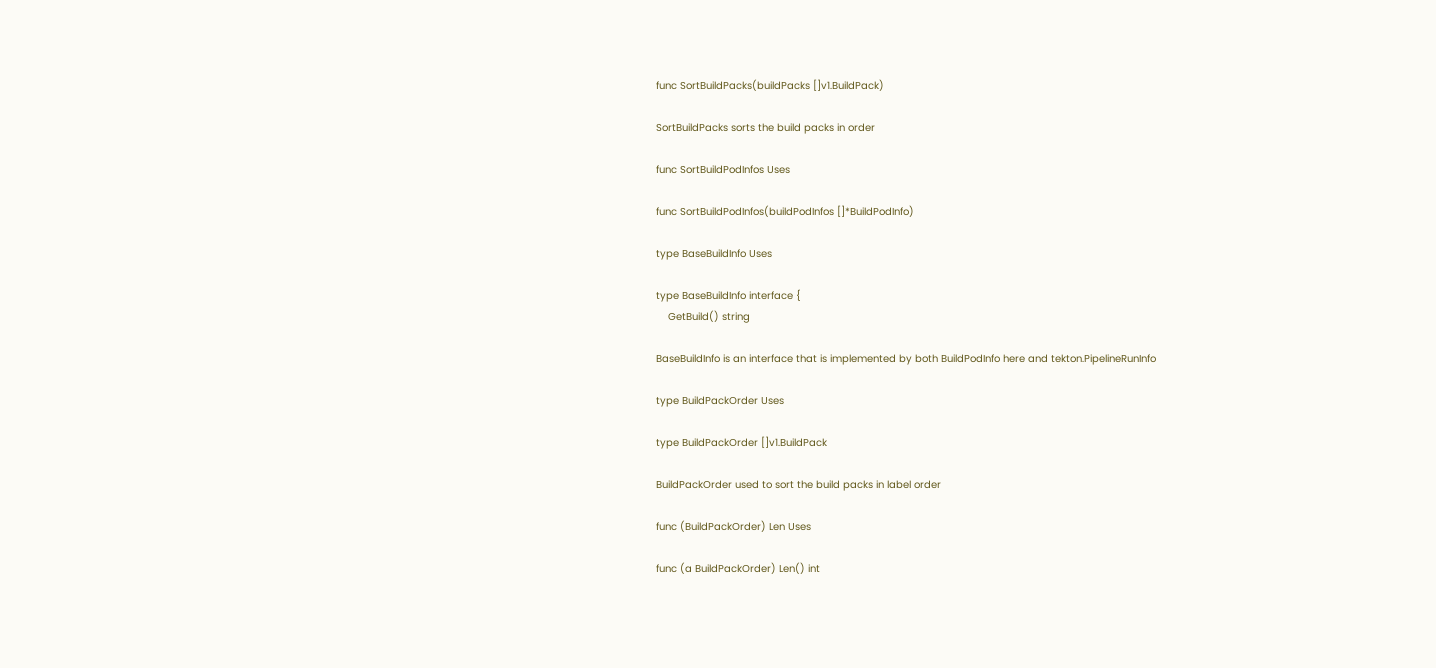func SortBuildPacks(buildPacks []v1.BuildPack)

SortBuildPacks sorts the build packs in order

func SortBuildPodInfos Uses

func SortBuildPodInfos(buildPodInfos []*BuildPodInfo)

type BaseBuildInfo Uses

type BaseBuildInfo interface {
    GetBuild() string

BaseBuildInfo is an interface that is implemented by both BuildPodInfo here and tekton.PipelineRunInfo

type BuildPackOrder Uses

type BuildPackOrder []v1.BuildPack

BuildPackOrder used to sort the build packs in label order

func (BuildPackOrder) Len Uses

func (a BuildPackOrder) Len() int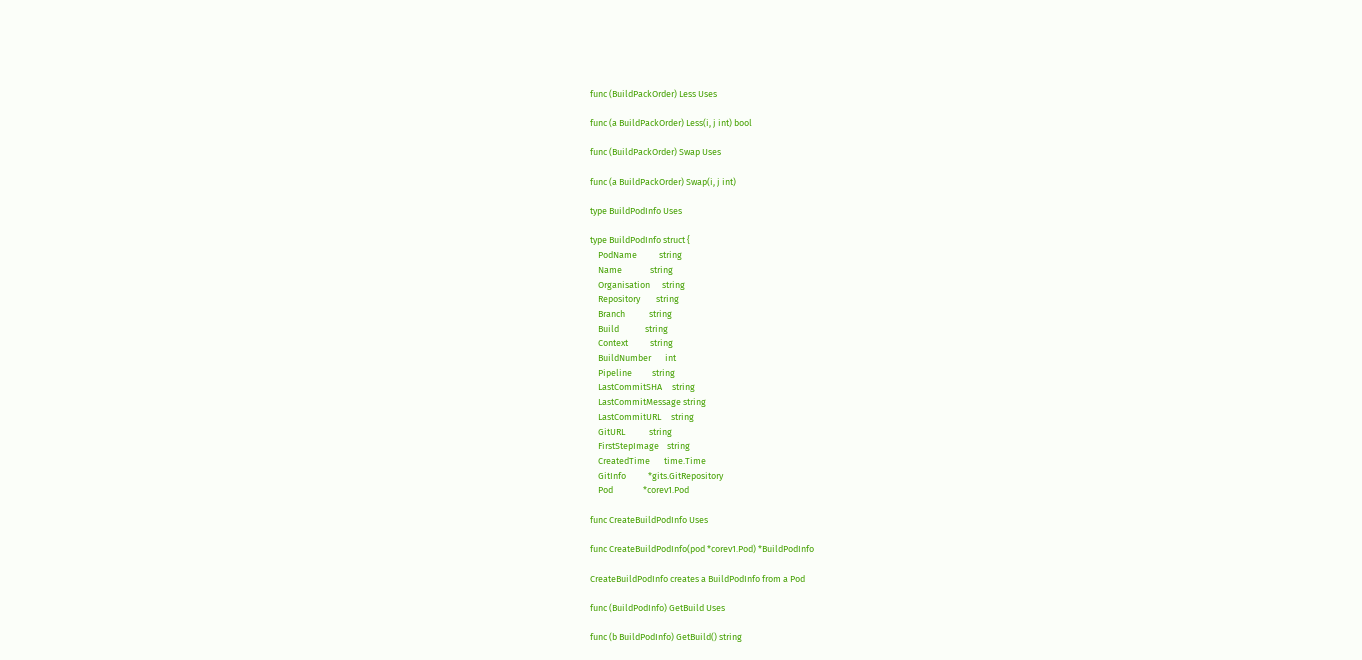func (BuildPackOrder) Less Uses

func (a BuildPackOrder) Less(i, j int) bool

func (BuildPackOrder) Swap Uses

func (a BuildPackOrder) Swap(i, j int)

type BuildPodInfo Uses

type BuildPodInfo struct {
    PodName           string
    Name              string
    Organisation      string
    Repository        string
    Branch            string
    Build             string
    Context           string
    BuildNumber       int
    Pipeline          string
    LastCommitSHA     string
    LastCommitMessage string
    LastCommitURL     string
    GitURL            string
    FirstStepImage    string
    CreatedTime       time.Time
    GitInfo           *gits.GitRepository
    Pod               *corev1.Pod

func CreateBuildPodInfo Uses

func CreateBuildPodInfo(pod *corev1.Pod) *BuildPodInfo

CreateBuildPodInfo creates a BuildPodInfo from a Pod

func (BuildPodInfo) GetBuild Uses

func (b BuildPodInfo) GetBuild() string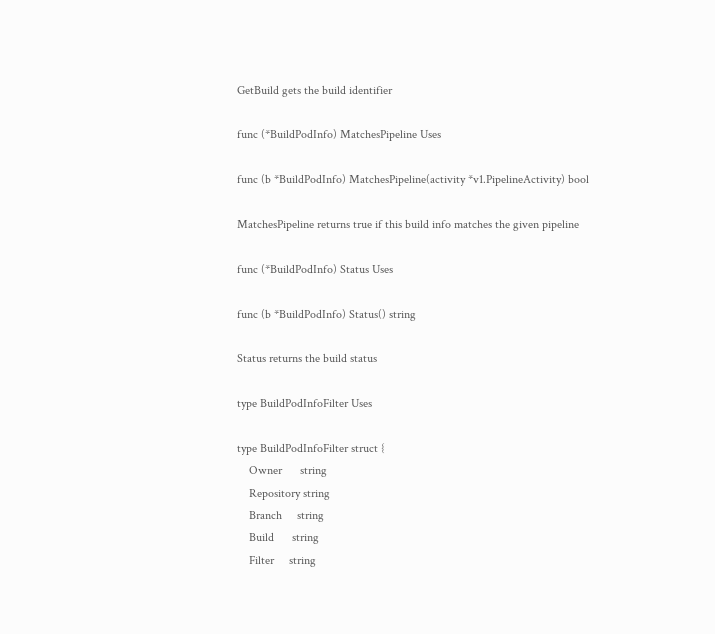GetBuild gets the build identifier

func (*BuildPodInfo) MatchesPipeline Uses

func (b *BuildPodInfo) MatchesPipeline(activity *v1.PipelineActivity) bool

MatchesPipeline returns true if this build info matches the given pipeline

func (*BuildPodInfo) Status Uses

func (b *BuildPodInfo) Status() string

Status returns the build status

type BuildPodInfoFilter Uses

type BuildPodInfoFilter struct {
    Owner      string
    Repository string
    Branch     string
    Build      string
    Filter     string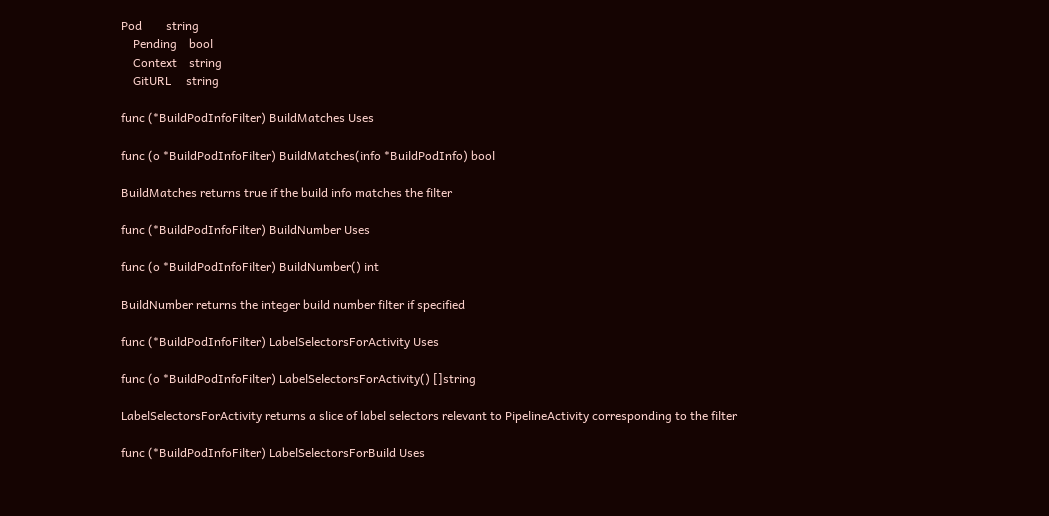Pod        string
    Pending    bool
    Context    string
    GitURL     string

func (*BuildPodInfoFilter) BuildMatches Uses

func (o *BuildPodInfoFilter) BuildMatches(info *BuildPodInfo) bool

BuildMatches returns true if the build info matches the filter

func (*BuildPodInfoFilter) BuildNumber Uses

func (o *BuildPodInfoFilter) BuildNumber() int

BuildNumber returns the integer build number filter if specified

func (*BuildPodInfoFilter) LabelSelectorsForActivity Uses

func (o *BuildPodInfoFilter) LabelSelectorsForActivity() []string

LabelSelectorsForActivity returns a slice of label selectors relevant to PipelineActivity corresponding to the filter

func (*BuildPodInfoFilter) LabelSelectorsForBuild Uses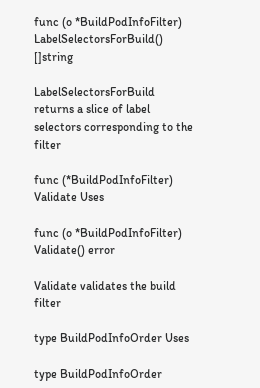func (o *BuildPodInfoFilter) LabelSelectorsForBuild() []string

LabelSelectorsForBuild returns a slice of label selectors corresponding to the filter

func (*BuildPodInfoFilter) Validate Uses

func (o *BuildPodInfoFilter) Validate() error

Validate validates the build filter

type BuildPodInfoOrder Uses

type BuildPodInfoOrder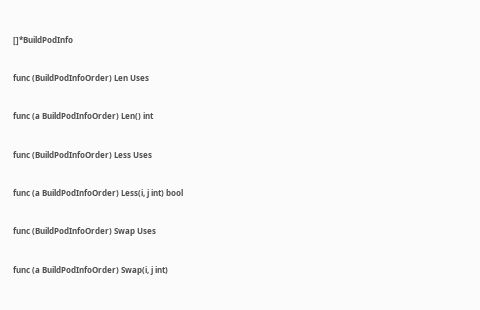[]*BuildPodInfo

func (BuildPodInfoOrder) Len Uses

func (a BuildPodInfoOrder) Len() int

func (BuildPodInfoOrder) Less Uses

func (a BuildPodInfoOrder) Less(i, j int) bool

func (BuildPodInfoOrder) Swap Uses

func (a BuildPodInfoOrder) Swap(i, j int)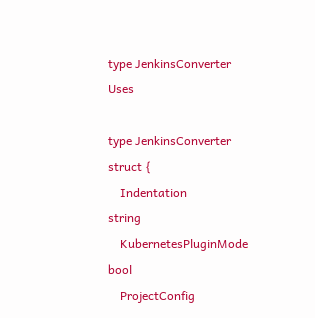type JenkinsConverter Uses

type JenkinsConverter struct {
    Indentation          string
    KubernetesPluginMode bool
    ProjectConfig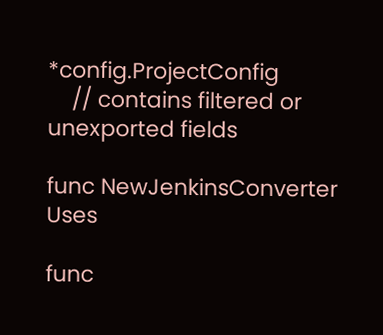*config.ProjectConfig
    // contains filtered or unexported fields

func NewJenkinsConverter Uses

func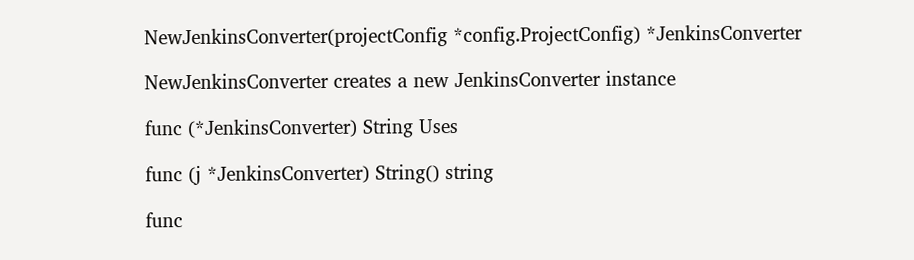NewJenkinsConverter(projectConfig *config.ProjectConfig) *JenkinsConverter

NewJenkinsConverter creates a new JenkinsConverter instance

func (*JenkinsConverter) String Uses

func (j *JenkinsConverter) String() string

func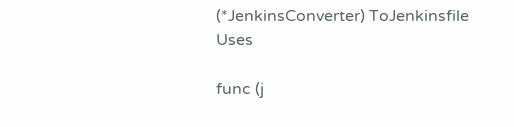(*JenkinsConverter) ToJenkinsfile Uses

func (j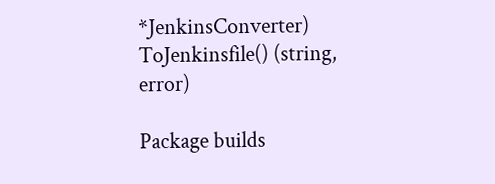*JenkinsConverter) ToJenkinsfile() (string, error)

Package builds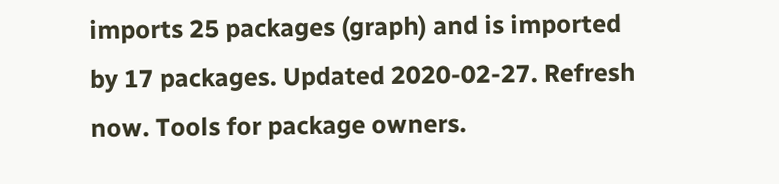imports 25 packages (graph) and is imported by 17 packages. Updated 2020-02-27. Refresh now. Tools for package owners.